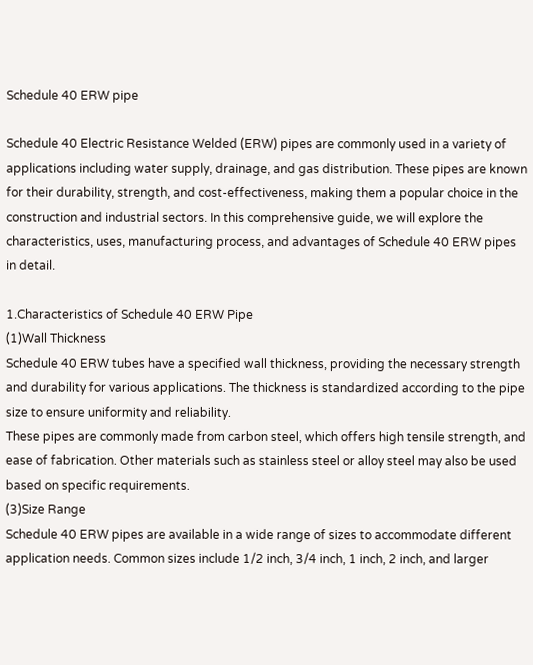Schedule 40 ERW pipe

Schedule 40 Electric Resistance Welded (ERW) pipes are commonly used in a variety of applications including water supply, drainage, and gas distribution. These pipes are known for their durability, strength, and cost-effectiveness, making them a popular choice in the construction and industrial sectors. In this comprehensive guide, we will explore the characteristics, uses, manufacturing process, and advantages of Schedule 40 ERW pipes in detail.

1.Characteristics of Schedule 40 ERW Pipe
(1)Wall Thickness
Schedule 40 ERW tubes have a specified wall thickness, providing the necessary strength and durability for various applications. The thickness is standardized according to the pipe size to ensure uniformity and reliability.
These pipes are commonly made from carbon steel, which offers high tensile strength, and ease of fabrication. Other materials such as stainless steel or alloy steel may also be used based on specific requirements.
(3)Size Range
Schedule 40 ERW pipes are available in a wide range of sizes to accommodate different application needs. Common sizes include 1/2 inch, 3/4 inch, 1 inch, 2 inch, and larger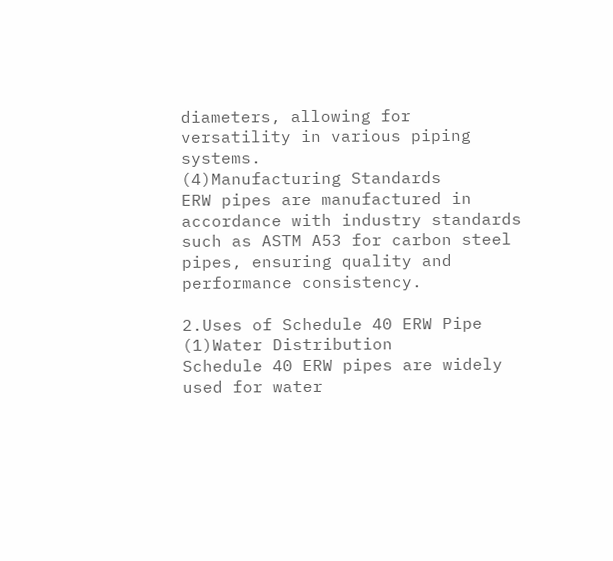diameters, allowing for versatility in various piping systems.
(4)Manufacturing Standards
ERW pipes are manufactured in accordance with industry standards such as ASTM A53 for carbon steel pipes, ensuring quality and performance consistency.

2.Uses of Schedule 40 ERW Pipe
(1)Water Distribution
Schedule 40 ERW pipes are widely used for water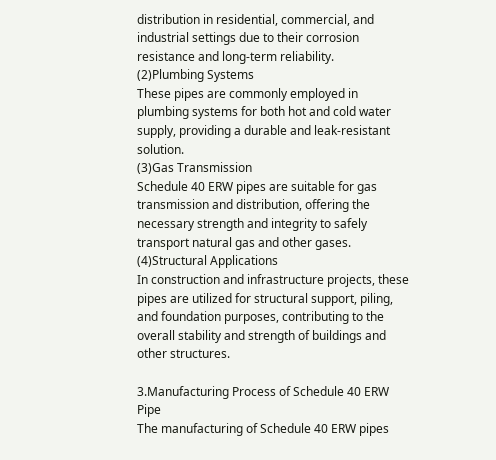distribution in residential, commercial, and industrial settings due to their corrosion resistance and long-term reliability.
(2)Plumbing Systems
These pipes are commonly employed in plumbing systems for both hot and cold water supply, providing a durable and leak-resistant solution.
(3)Gas Transmission
Schedule 40 ERW pipes are suitable for gas transmission and distribution, offering the necessary strength and integrity to safely transport natural gas and other gases.
(4)Structural Applications
In construction and infrastructure projects, these pipes are utilized for structural support, piling, and foundation purposes, contributing to the overall stability and strength of buildings and other structures.

3.Manufacturing Process of Schedule 40 ERW Pipe
The manufacturing of Schedule 40 ERW pipes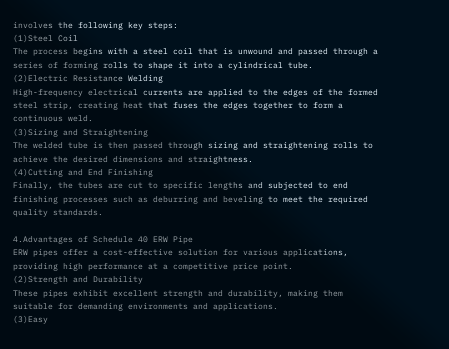involves the following key steps:
(1)Steel Coil
The process begins with a steel coil that is unwound and passed through a series of forming rolls to shape it into a cylindrical tube.
(2)Electric Resistance Welding
High-frequency electrical currents are applied to the edges of the formed steel strip, creating heat that fuses the edges together to form a continuous weld.
(3)Sizing and Straightening
The welded tube is then passed through sizing and straightening rolls to achieve the desired dimensions and straightness.
(4)Cutting and End Finishing
Finally, the tubes are cut to specific lengths and subjected to end finishing processes such as deburring and beveling to meet the required quality standards.

4.Advantages of Schedule 40 ERW Pipe
ERW pipes offer a cost-effective solution for various applications, providing high performance at a competitive price point.
(2)Strength and Durability
These pipes exhibit excellent strength and durability, making them suitable for demanding environments and applications.
(3)Easy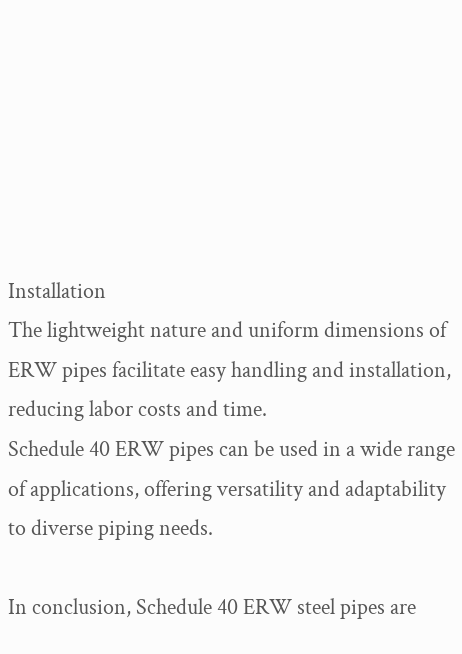Installation
The lightweight nature and uniform dimensions of ERW pipes facilitate easy handling and installation, reducing labor costs and time.
Schedule 40 ERW pipes can be used in a wide range of applications, offering versatility and adaptability to diverse piping needs.

In conclusion, Schedule 40 ERW steel pipes are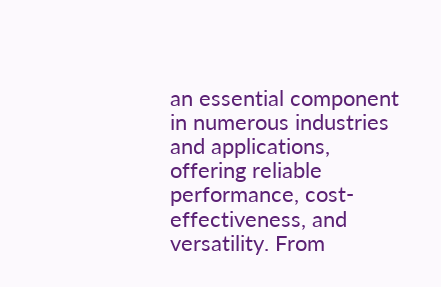an essential component in numerous industries and applications, offering reliable performance, cost-effectiveness, and versatility. From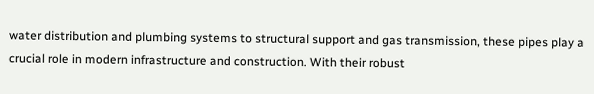water distribution and plumbing systems to structural support and gas transmission, these pipes play a crucial role in modern infrastructure and construction. With their robust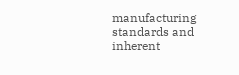manufacturing standards and inherent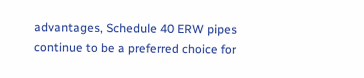advantages, Schedule 40 ERW pipes continue to be a preferred choice for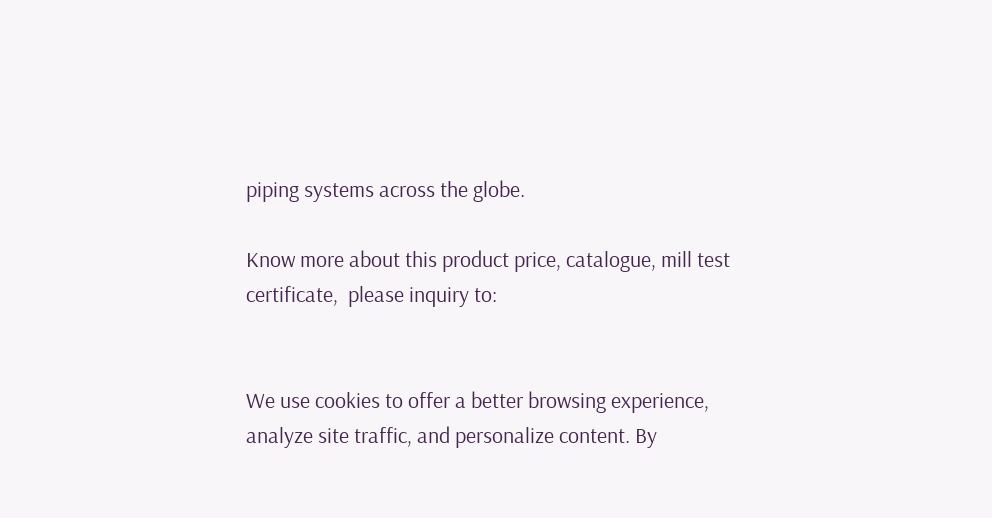piping systems across the globe.

Know more about this product price, catalogue, mill test certificate,  please inquiry to:


We use cookies to offer a better browsing experience, analyze site traffic, and personalize content. By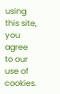using this site, you agree to our use of cookies.